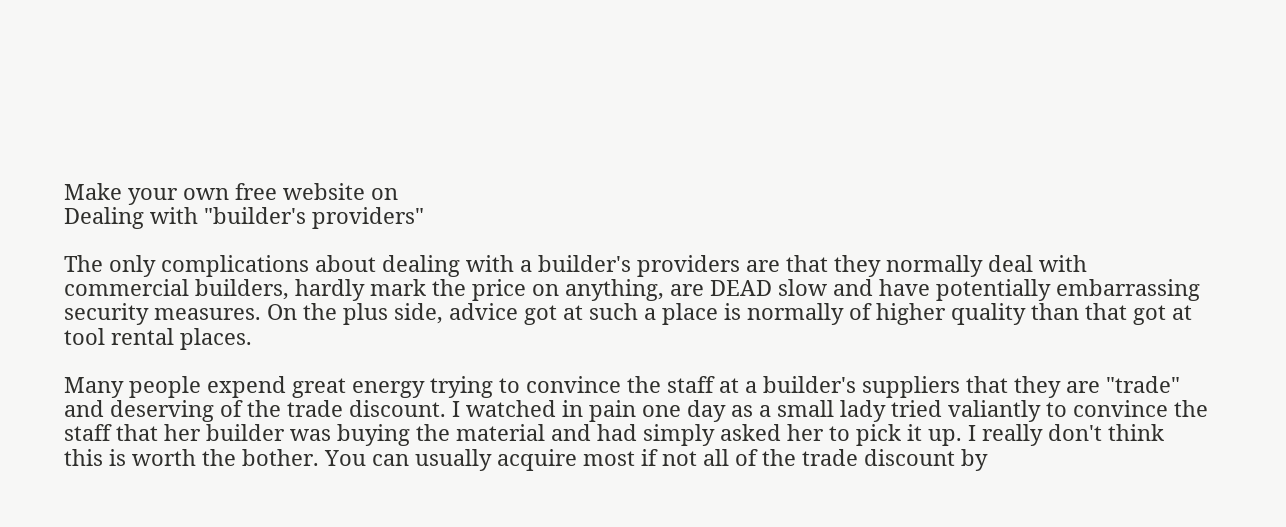Make your own free website on
Dealing with "builder's providers"

The only complications about dealing with a builder's providers are that they normally deal with commercial builders, hardly mark the price on anything, are DEAD slow and have potentially embarrassing security measures. On the plus side, advice got at such a place is normally of higher quality than that got at tool rental places.

Many people expend great energy trying to convince the staff at a builder's suppliers that they are "trade" and deserving of the trade discount. I watched in pain one day as a small lady tried valiantly to convince the staff that her builder was buying the material and had simply asked her to pick it up. I really don't think this is worth the bother. You can usually acquire most if not all of the trade discount by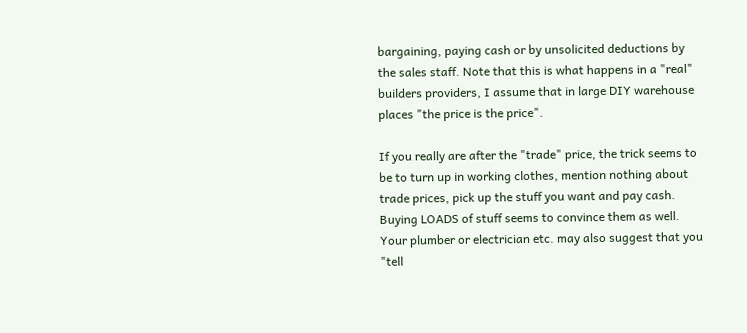bargaining, paying cash or by unsolicited deductions by the sales staff. Note that this is what happens in a "real" builders providers, I assume that in large DIY warehouse places "the price is the price".

If you really are after the "trade" price, the trick seems to be to turn up in working clothes, mention nothing about trade prices, pick up the stuff you want and pay cash. Buying LOADS of stuff seems to convince them as well. Your plumber or electrician etc. may also suggest that you "tell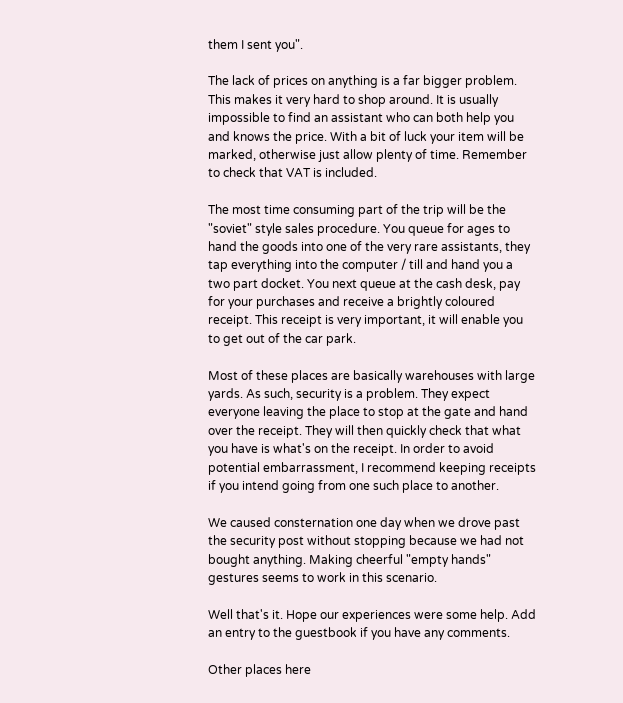them I sent you".

The lack of prices on anything is a far bigger problem. This makes it very hard to shop around. It is usually impossible to find an assistant who can both help you and knows the price. With a bit of luck your item will be marked, otherwise just allow plenty of time. Remember to check that VAT is included.

The most time consuming part of the trip will be the "soviet" style sales procedure. You queue for ages to hand the goods into one of the very rare assistants, they tap everything into the computer / till and hand you a two part docket. You next queue at the cash desk, pay for your purchases and receive a brightly coloured receipt. This receipt is very important, it will enable you to get out of the car park.

Most of these places are basically warehouses with large yards. As such, security is a problem. They expect everyone leaving the place to stop at the gate and hand over the receipt. They will then quickly check that what you have is what's on the receipt. In order to avoid potential embarrassment, I recommend keeping receipts if you intend going from one such place to another.

We caused consternation one day when we drove past the security post without stopping because we had not bought anything. Making cheerful "empty hands" gestures seems to work in this scenario.

Well that's it. Hope our experiences were some help. Add an entry to the guestbook if you have any comments.

Other places here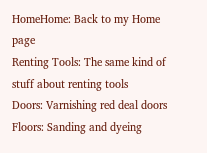HomeHome: Back to my Home page
Renting Tools: The same kind of stuff about renting tools
Doors: Varnishing red deal doors
Floors: Sanding and dyeing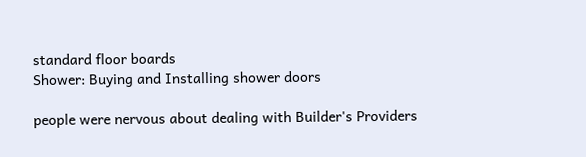standard floor boards
Shower: Buying and Installing shower doors

people were nervous about dealing with Builder's Providers